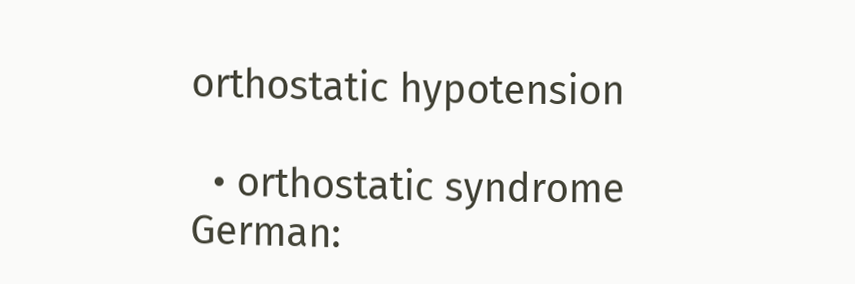orthostatic hypotension

  • orthostatic syndrome
German: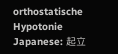orthostatische Hypotonie
Japanese: 起立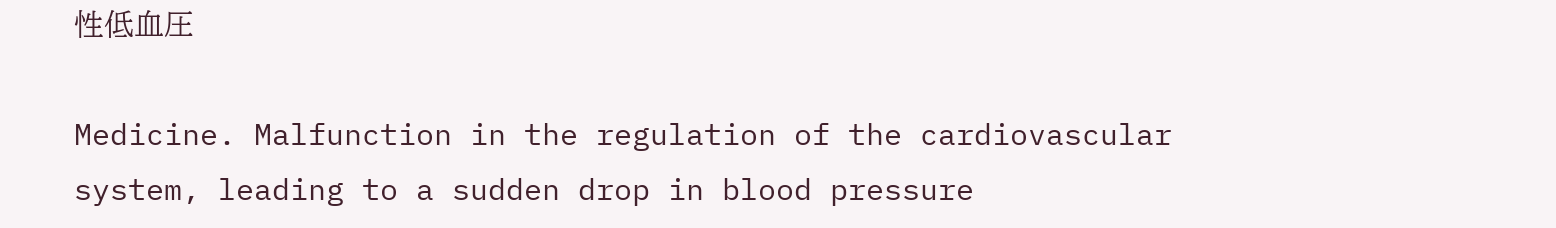性低血圧

Medicine. Malfunction in the regulation of the cardiovascular system, leading to a sudden drop in blood pressure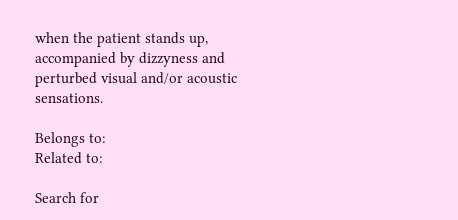when the patient stands up, accompanied by dizzyness and perturbed visual and/or acoustic sensations.

Belongs to:
Related to:

Search for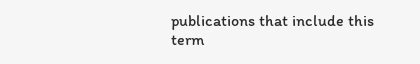publications that include this term